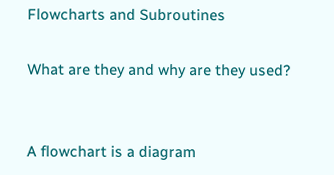Flowcharts and Subroutines

What are they and why are they used?


A flowchart is a diagram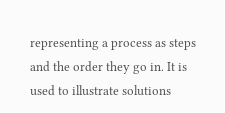representing a process as steps and the order they go in. It is used to illustrate solutions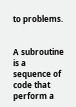to problems.


A subroutine is a sequence of code that perform a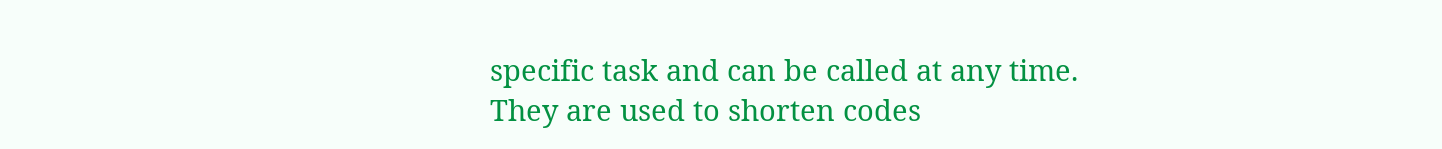specific task and can be called at any time. They are used to shorten codes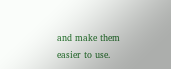and make them easier to use.